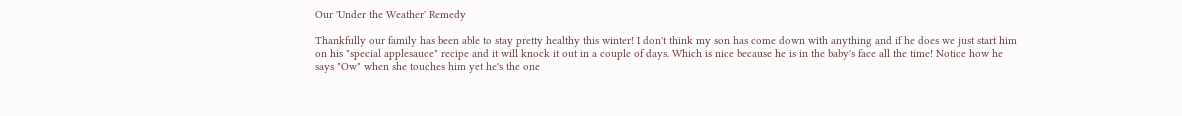Our 'Under the Weather' Remedy

Thankfully our family has been able to stay pretty healthy this winter! I don't think my son has come down with anything and if he does we just start him on his "special applesauce" recipe and it will knock it out in a couple of days. Which is nice because he is in the baby's face all the time! Notice how he says "Ow" when she touches him yet he's the one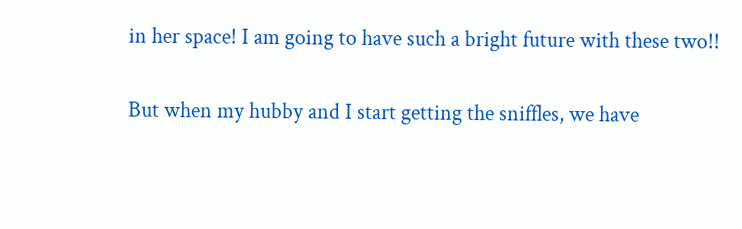in her space! I am going to have such a bright future with these two!!

But when my hubby and I start getting the sniffles, we have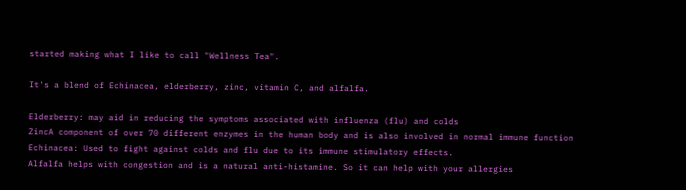started making what I like to call "Wellness Tea".

It's a blend of Echinacea, elderberry, zinc, vitamin C, and alfalfa.

Elderberry: may aid in reducing the symptoms associated with influenza (flu) and colds
ZincA component of over 70 different enzymes in the human body and is also involved in normal immune function
Echinacea: Used to fight against colds and flu due to its immune stimulatory effects.
Alfalfa helps with congestion and is a natural anti-histamine. So it can help with your allergies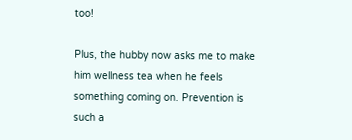too!

Plus, the hubby now asks me to make him wellness tea when he feels something coming on. Prevention is such a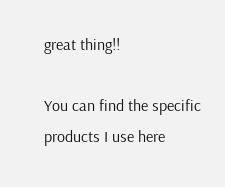great thing!!

You can find the specific products I use here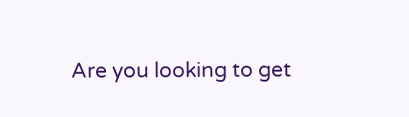Are you looking to get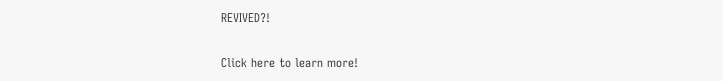REVIVED?!

Click here to learn more!